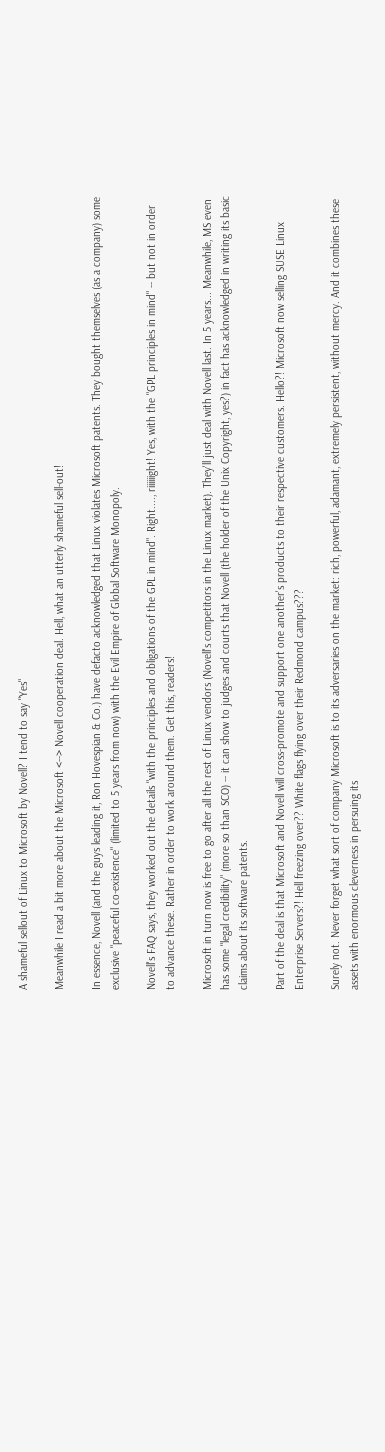A shameful sellout of Linux to Microsoft by Novell? I tend to say "Yes"

Meanwhile I read a bit more about the Microsoft <--> Novell cooperation deal. Hell, what an utterly shameful sell-out!

In essence, Novell (and the guys leading it, Ron Hovespian & Co.) have defacto acknowledged that Linux violates Microsoft patents. They bought themselves (as a company) some exclusive "peaceful co-existence" (limited to 5 years from now) with the Evil Empire of Global Software Monopoly.

Novell's FAQ says, they worked out the details "with the principles and obligations of the GPL in mind". Right...., riiiiiight! Yes, with the "GPL principles in mind" -- but not in order to advance these. Rather in order to work around them. Get this, readers!

Microsoft in turn now is free to go after all the rest of Linux vendors (Novell's competitors in the Linux market). They'll just deal with Novell last. In 5 years... Meanwhile, MS even has some "legal credibility" (more so than SCO) -- it can show to judges and courts that Novell (the holder of the Unix Copyright, yes?) in fact has acknowledged in writing its basic claims about its software patents.

Part of the deal is that Microsoft and Novell will cross-promote and support one another's products to their respective customers. Hello?! Microsoft now selling SUSE Linux Enterprise Servers?! Hell freezing over?? White flags flying over their Redmond campus???

Surely not. Never forget what sort of company Microsoft is to its adversaries on the market: rich, powerful, adamant, extremely persistent, without mercy. And it combines these assets with enormous cleverness in persuing its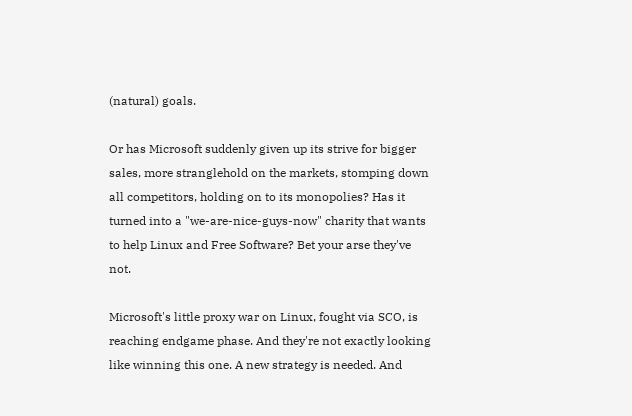(natural) goals.

Or has Microsoft suddenly given up its strive for bigger sales, more stranglehold on the markets, stomping down all competitors, holding on to its monopolies? Has it turned into a "we-are-nice-guys-now" charity that wants to help Linux and Free Software? Bet your arse they've not.

Microsoft's little proxy war on Linux, fought via SCO, is reaching endgame phase. And they're not exactly looking like winning this one. A new strategy is needed. And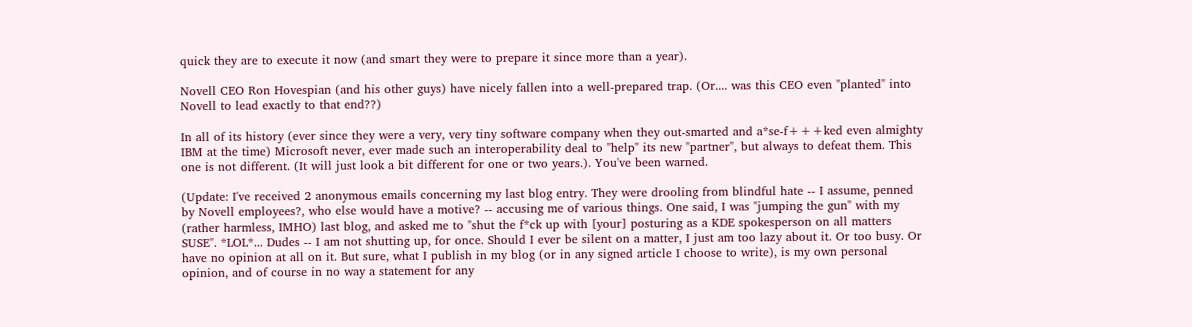quick they are to execute it now (and smart they were to prepare it since more than a year).

Novell CEO Ron Hovespian (and his other guys) have nicely fallen into a well-prepared trap. (Or.... was this CEO even "planted" into Novell to lead exactly to that end??)

In all of its history (ever since they were a very, very tiny software company when they out-smarted and a*se-f+++ked even almighty IBM at the time) Microsoft never, ever made such an interoperability deal to "help" its new "partner", but always to defeat them. This one is not different. (It will just look a bit different for one or two years.). You've been warned.

(Update: I've received 2 anonymous emails concerning my last blog entry. They were drooling from blindful hate -- I assume, penned by Novell employees?, who else would have a motive? -- accusing me of various things. One said, I was "jumping the gun" with my (rather harmless, IMHO) last blog, and asked me to "shut the f*ck up with [your] posturing as a KDE spokesperson on all matters SUSE". *LOL*... Dudes -- I am not shutting up, for once. Should I ever be silent on a matter, I just am too lazy about it. Or too busy. Or have no opinion at all on it. But sure, what I publish in my blog (or in any signed article I choose to write), is my own personal opinion, and of course in no way a statement for any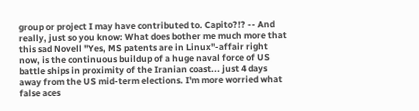group or project I may have contributed to. Capito?!? -- And really, just so you know: What does bother me much more that this sad Novell "Yes, MS patents are in Linux"-affair right now, is the continuous buildup of a huge naval force of US battle ships in proximity of the Iranian coast... just 4 days away from the US mid-term elections. I'm more worried what false aces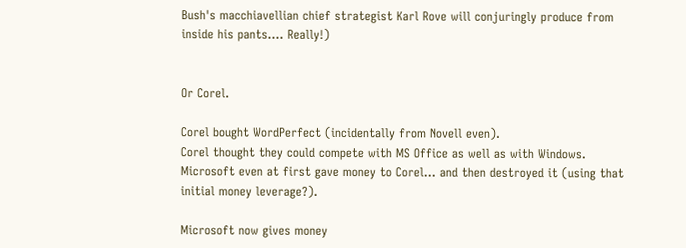Bush's macchiavellian chief strategist Karl Rove will conjuringly produce from inside his pants.... Really!)


Or Corel.

Corel bought WordPerfect (incidentally from Novell even).
Corel thought they could compete with MS Office as well as with Windows.
Microsoft even at first gave money to Corel... and then destroyed it (using that initial money leverage?).

Microsoft now gives money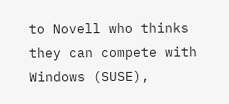to Novell who thinks they can compete with Windows (SUSE),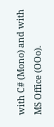with C# (Mono) and with MS Office (OOo).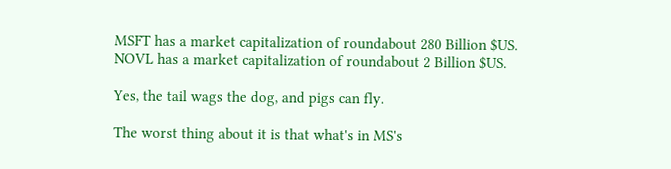MSFT has a market capitalization of roundabout 280 Billion $US.
NOVL has a market capitalization of roundabout 2 Billion $US.

Yes, the tail wags the dog, and pigs can fly.

The worst thing about it is that what's in MS's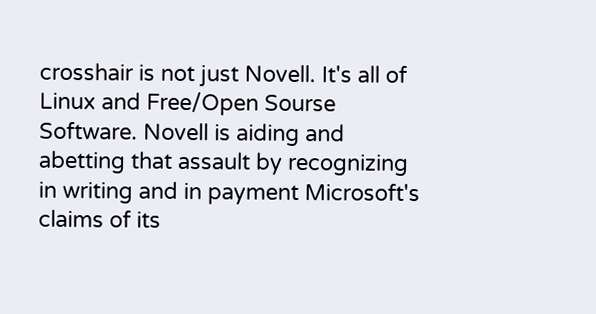crosshair is not just Novell. It's all of Linux and Free/Open Sourse Software. Novell is aiding and abetting that assault by recognizing in writing and in payment Microsoft's claims of its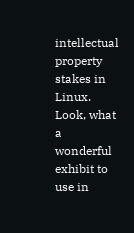intellectual property stakes in Linux. Look, what a wonderful exhibit to use in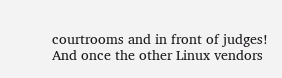courtrooms and in front of judges! And once the other Linux vendors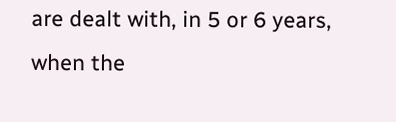are dealt with, in 5 or 6 years, when the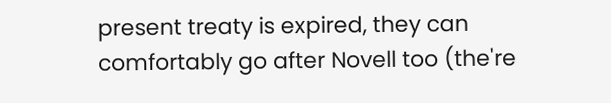present treaty is expired, they can comfortably go after Novell too (the're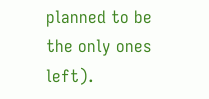planned to be the only ones left).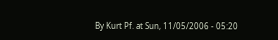By Kurt Pf. at Sun, 11/05/2006 - 05:20